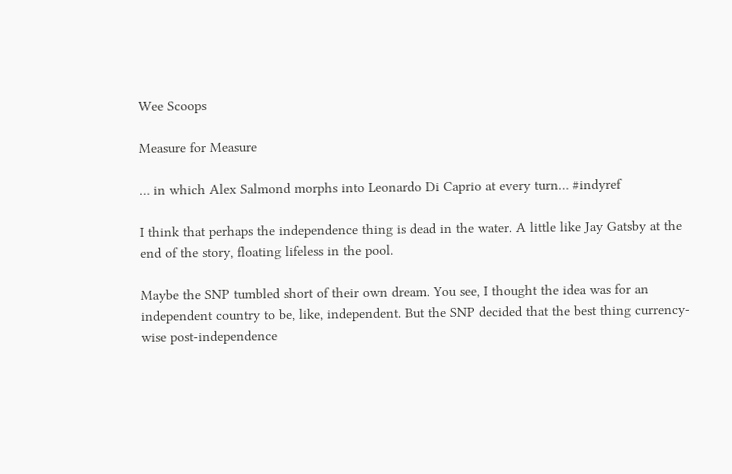Wee Scoops

Measure for Measure

… in which Alex Salmond morphs into Leonardo Di Caprio at every turn… #indyref

I think that perhaps the independence thing is dead in the water. A little like Jay Gatsby at the end of the story, floating lifeless in the pool.

Maybe the SNP tumbled short of their own dream. You see, I thought the idea was for an independent country to be, like, independent. But the SNP decided that the best thing currency-wise post-independence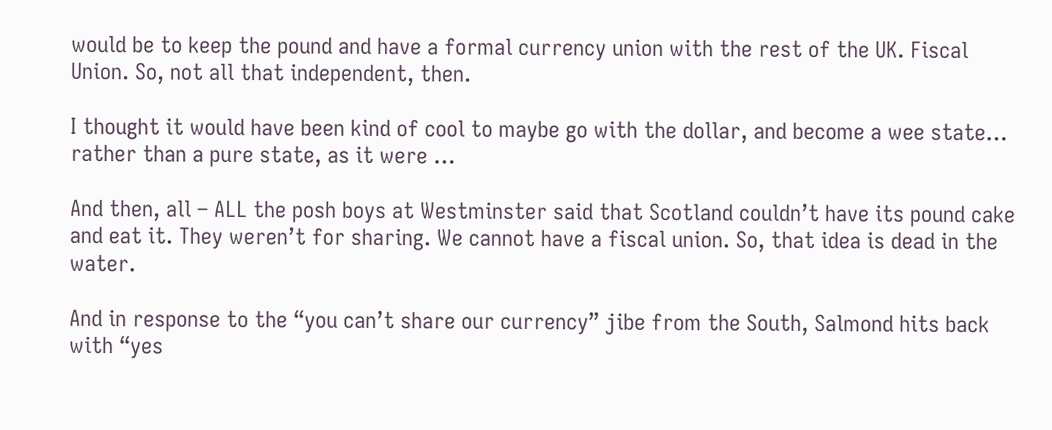would be to keep the pound and have a formal currency union with the rest of the UK. Fiscal Union. So, not all that independent, then.

I thought it would have been kind of cool to maybe go with the dollar, and become a wee state… rather than a pure state, as it were …

And then, all – ALL the posh boys at Westminster said that Scotland couldn’t have its pound cake and eat it. They weren’t for sharing. We cannot have a fiscal union. So, that idea is dead in the water.

And in response to the “you can’t share our currency” jibe from the South, Salmond hits back with “yes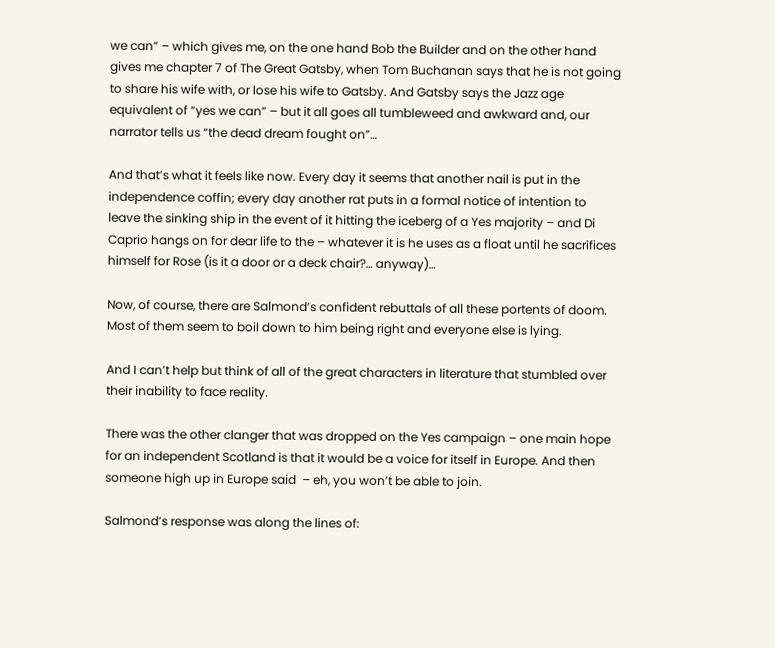we can” – which gives me, on the one hand Bob the Builder and on the other hand gives me chapter 7 of The Great Gatsby, when Tom Buchanan says that he is not going to share his wife with, or lose his wife to Gatsby. And Gatsby says the Jazz age equivalent of “yes we can” – but it all goes all tumbleweed and awkward and, our narrator tells us “the dead dream fought on”…

And that’s what it feels like now. Every day it seems that another nail is put in the independence coffin; every day another rat puts in a formal notice of intention to leave the sinking ship in the event of it hitting the iceberg of a Yes majority – and Di Caprio hangs on for dear life to the – whatever it is he uses as a float until he sacrifices himself for Rose (is it a door or a deck chair?… anyway)…

Now, of course, there are Salmond’s confident rebuttals of all these portents of doom. Most of them seem to boil down to him being right and everyone else is lying.

And I can’t help but think of all of the great characters in literature that stumbled over their inability to face reality.

There was the other clanger that was dropped on the Yes campaign – one main hope for an independent Scotland is that it would be a voice for itself in Europe. And then someone high up in Europe said  – eh, you won’t be able to join.

Salmond’s response was along the lines of: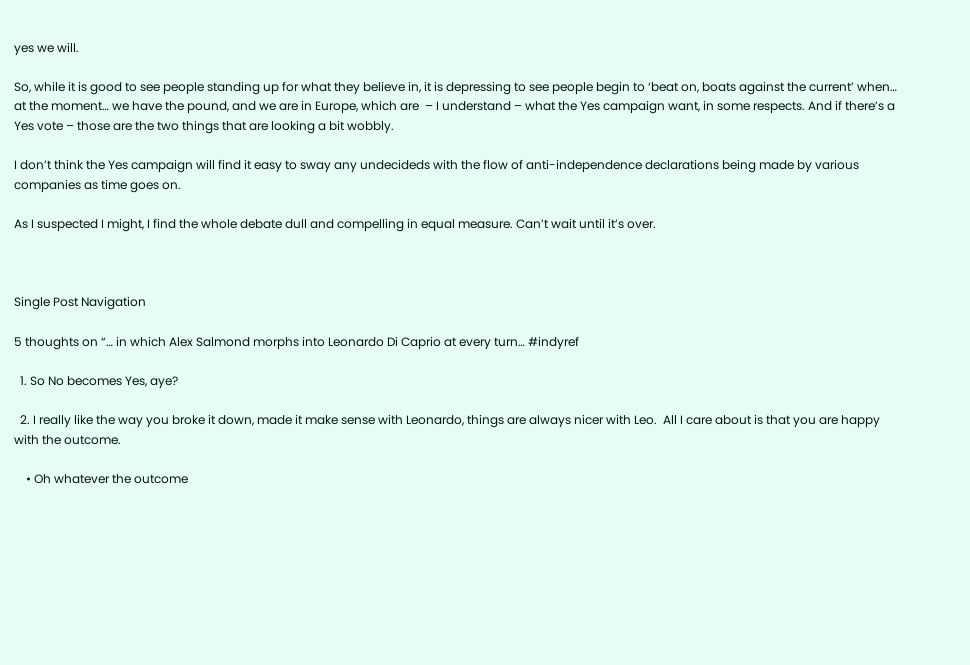yes we will.

So, while it is good to see people standing up for what they believe in, it is depressing to see people begin to ‘beat on, boats against the current’ when… at the moment… we have the pound, and we are in Europe, which are  – I understand – what the Yes campaign want, in some respects. And if there’s a Yes vote – those are the two things that are looking a bit wobbly.

I don’t think the Yes campaign will find it easy to sway any undecideds with the flow of anti-independence declarations being made by various companies as time goes on.

As I suspected I might, I find the whole debate dull and compelling in equal measure. Can’t wait until it’s over.



Single Post Navigation

5 thoughts on “… in which Alex Salmond morphs into Leonardo Di Caprio at every turn… #indyref

  1. So No becomes Yes, aye?

  2. I really like the way you broke it down, made it make sense with Leonardo, things are always nicer with Leo.  All I care about is that you are happy with the outcome.

    • Oh whatever the outcome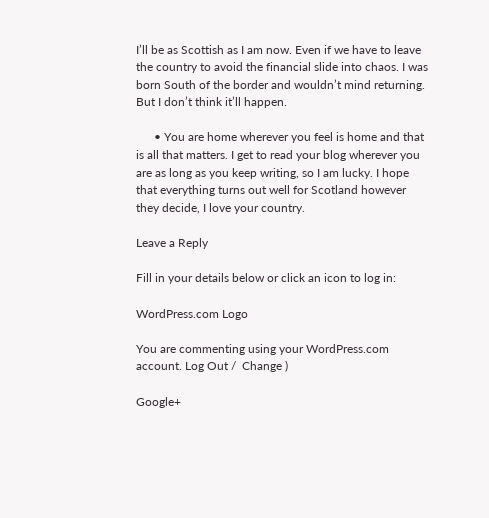I’ll be as Scottish as I am now. Even if we have to leave the country to avoid the financial slide into chaos. I was born South of the border and wouldn’t mind returning. But I don’t think it’ll happen.

      • You are home wherever you feel is home and that is all that matters. I get to read your blog wherever you are as long as you keep writing, so I am lucky. I hope that everything turns out well for Scotland however they decide, I love your country.

Leave a Reply

Fill in your details below or click an icon to log in:

WordPress.com Logo

You are commenting using your WordPress.com account. Log Out /  Change )

Google+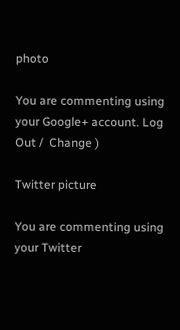photo

You are commenting using your Google+ account. Log Out /  Change )

Twitter picture

You are commenting using your Twitter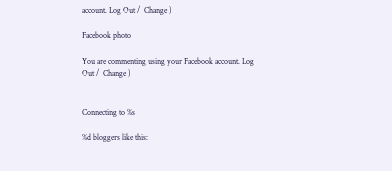account. Log Out /  Change )

Facebook photo

You are commenting using your Facebook account. Log Out /  Change )


Connecting to %s

%d bloggers like this: